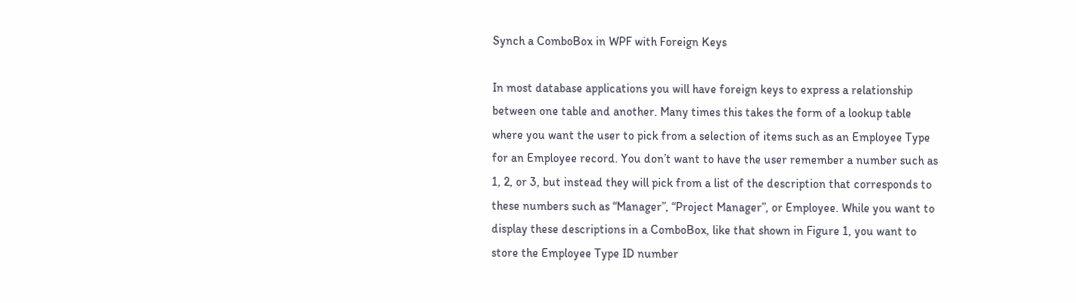Synch a ComboBox in WPF with Foreign Keys

In most database applications you will have foreign keys to express a relationship between one table and another. Many times this takes the form of a lookup table where you want the user to pick from a selection of items such as an Employee Type for an Employee record. You don’t want to have the user remember a number such as 1, 2, or 3, but instead they will pick from a list of the description that corresponds to these numbers such as “Manager”, “Project Manager”, or Employee. While you want to display these descriptions in a ComboBox, like that shown in Figure 1, you want to store the Employee Type ID number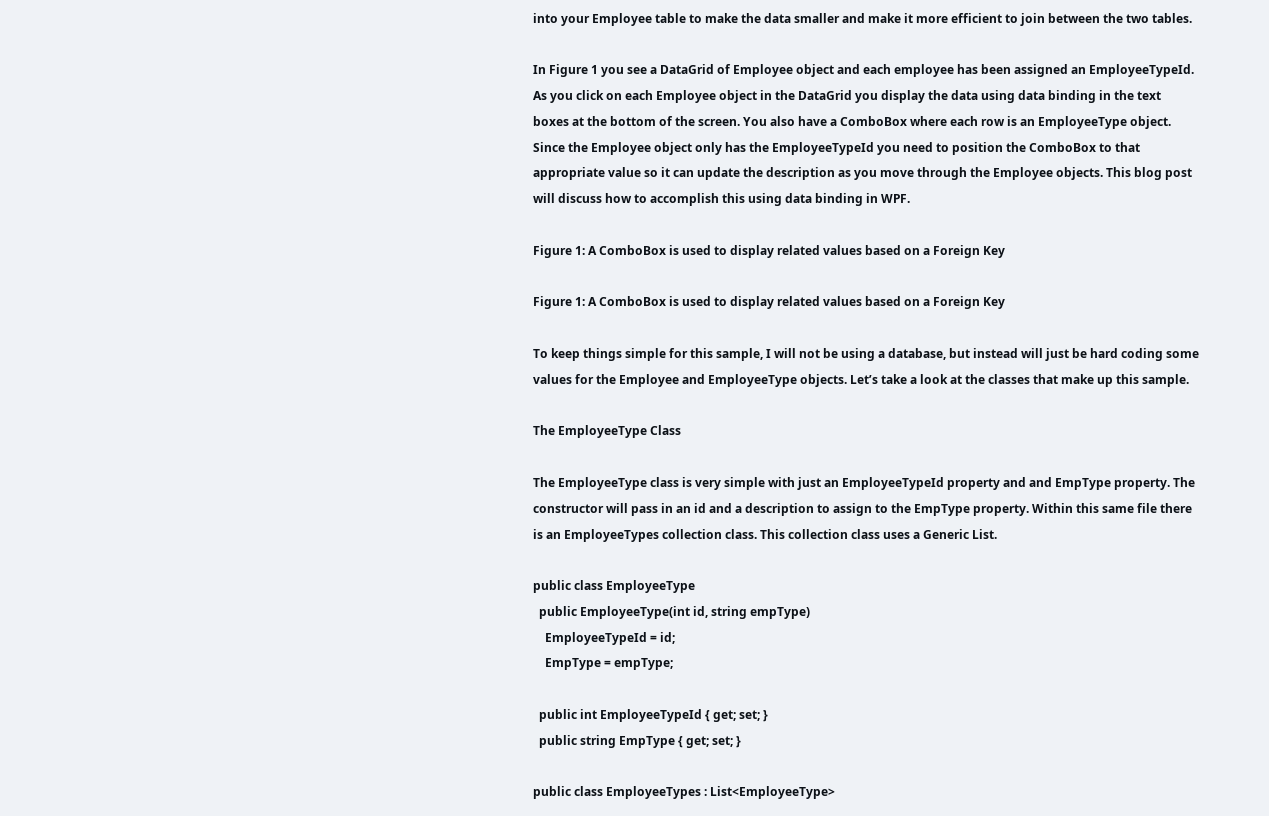into your Employee table to make the data smaller and make it more efficient to join between the two tables.

In Figure 1 you see a DataGrid of Employee object and each employee has been assigned an EmployeeTypeId. As you click on each Employee object in the DataGrid you display the data using data binding in the text boxes at the bottom of the screen. You also have a ComboBox where each row is an EmployeeType object. Since the Employee object only has the EmployeeTypeId you need to position the ComboBox to that appropriate value so it can update the description as you move through the Employee objects. This blog post will discuss how to accomplish this using data binding in WPF.

Figure 1: A ComboBox is used to display related values based on a Foreign Key

Figure 1: A ComboBox is used to display related values based on a Foreign Key

To keep things simple for this sample, I will not be using a database, but instead will just be hard coding some values for the Employee and EmployeeType objects. Let’s take a look at the classes that make up this sample.

The EmployeeType Class

The EmployeeType class is very simple with just an EmployeeTypeId property and and EmpType property. The constructor will pass in an id and a description to assign to the EmpType property. Within this same file there is an EmployeeTypes collection class. This collection class uses a Generic List.

public class EmployeeType
  public EmployeeType(int id, string empType)
    EmployeeTypeId = id;
    EmpType = empType;

  public int EmployeeTypeId { get; set; }
  public string EmpType { get; set; }

public class EmployeeTypes : List<EmployeeType>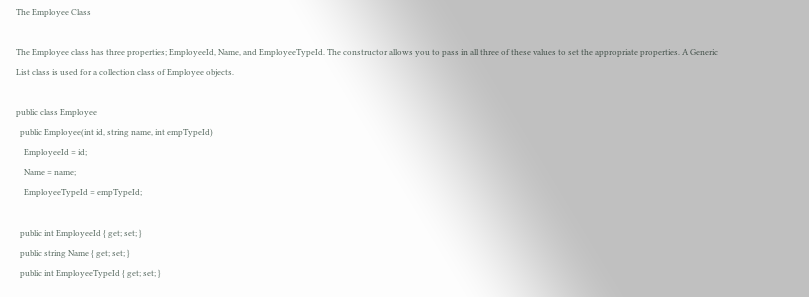The Employee Class

The Employee class has three properties; EmployeeId, Name, and EmployeeTypeId. The constructor allows you to pass in all three of these values to set the appropriate properties. A Generic List class is used for a collection class of Employee objects.

public class Employee
  public Employee(int id, string name, int empTypeId)
    EmployeeId = id;
    Name = name;
    EmployeeTypeId = empTypeId;

  public int EmployeeId { get; set; }
  public string Name { get; set; }
  public int EmployeeTypeId { get; set; }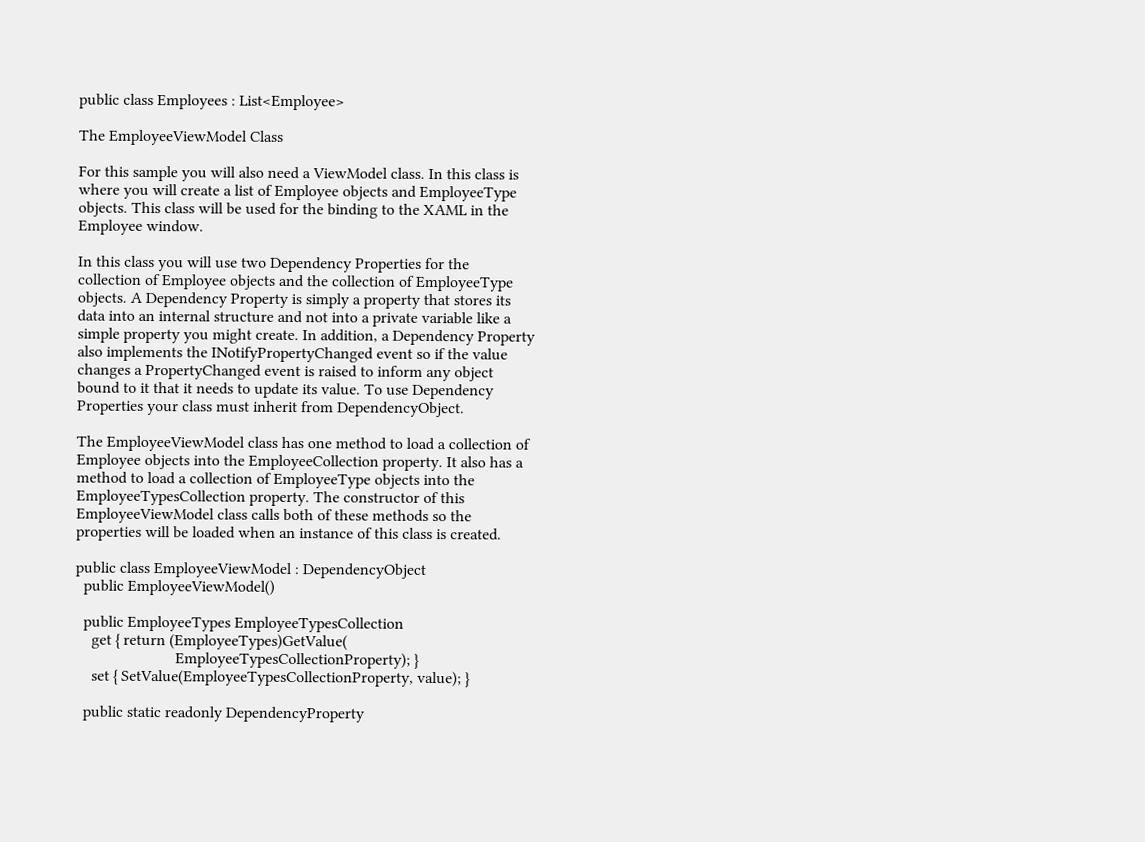public class Employees : List<Employee>

The EmployeeViewModel Class

For this sample you will also need a ViewModel class. In this class is where you will create a list of Employee objects and EmployeeType objects. This class will be used for the binding to the XAML in the Employee window.

In this class you will use two Dependency Properties for the collection of Employee objects and the collection of EmployeeType objects. A Dependency Property is simply a property that stores its data into an internal structure and not into a private variable like a simple property you might create. In addition, a Dependency Property also implements the INotifyPropertyChanged event so if the value changes a PropertyChanged event is raised to inform any object bound to it that it needs to update its value. To use Dependency Properties your class must inherit from DependencyObject.

The EmployeeViewModel class has one method to load a collection of Employee objects into the EmployeeCollection property. It also has a method to load a collection of EmployeeType objects into the EmployeeTypesCollection property. The constructor of this EmployeeViewModel class calls both of these methods so the properties will be loaded when an instance of this class is created.

public class EmployeeViewModel : DependencyObject
  public EmployeeViewModel()

  public EmployeeTypes EmployeeTypesCollection
    get { return (EmployeeTypes)GetValue(
                         EmployeeTypesCollectionProperty); }
    set { SetValue(EmployeeTypesCollectionProperty, value); }

  public static readonly DependencyProperty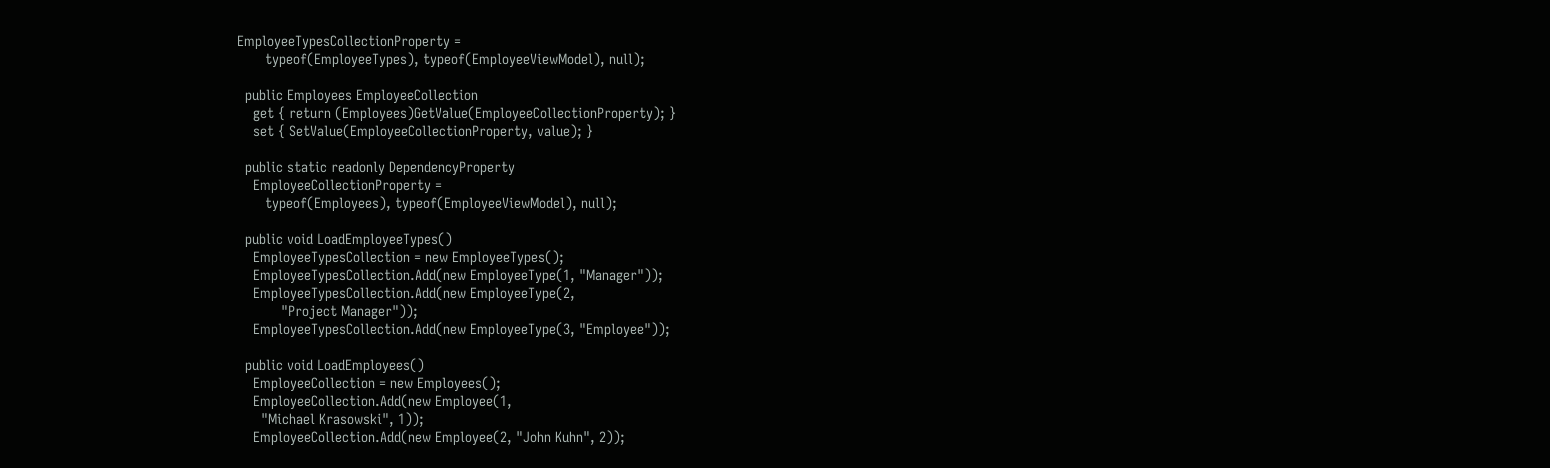EmployeeTypesCollectionProperty =
       typeof(EmployeeTypes), typeof(EmployeeViewModel), null);

  public Employees EmployeeCollection
    get { return (Employees)GetValue(EmployeeCollectionProperty); }
    set { SetValue(EmployeeCollectionProperty, value); }

  public static readonly DependencyProperty
    EmployeeCollectionProperty =
       typeof(Employees), typeof(EmployeeViewModel), null);

  public void LoadEmployeeTypes()
    EmployeeTypesCollection = new EmployeeTypes();
    EmployeeTypesCollection.Add(new EmployeeType(1, "Manager"));
    EmployeeTypesCollection.Add(new EmployeeType(2,
           "Project Manager"));
    EmployeeTypesCollection.Add(new EmployeeType(3, "Employee"));

  public void LoadEmployees()
    EmployeeCollection = new Employees();
    EmployeeCollection.Add(new Employee(1,
      "Michael Krasowski", 1));
    EmployeeCollection.Add(new Employee(2, "John Kuhn", 2));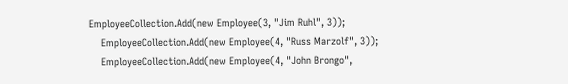EmployeeCollection.Add(new Employee(3, "Jim Ruhl", 3));
    EmployeeCollection.Add(new Employee(4, "Russ Marzolf", 3));
    EmployeeCollection.Add(new Employee(4, "John Brongo",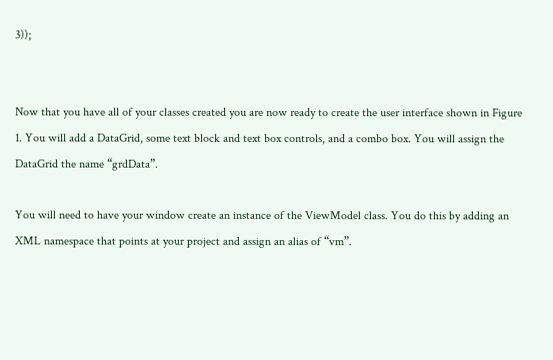3));


Now that you have all of your classes created you are now ready to create the user interface shown in Figure 1. You will add a DataGrid, some text block and text box controls, and a combo box. You will assign the DataGrid the name “grdData”.

You will need to have your window create an instance of the ViewModel class. You do this by adding an XML namespace that points at your project and assign an alias of “vm”.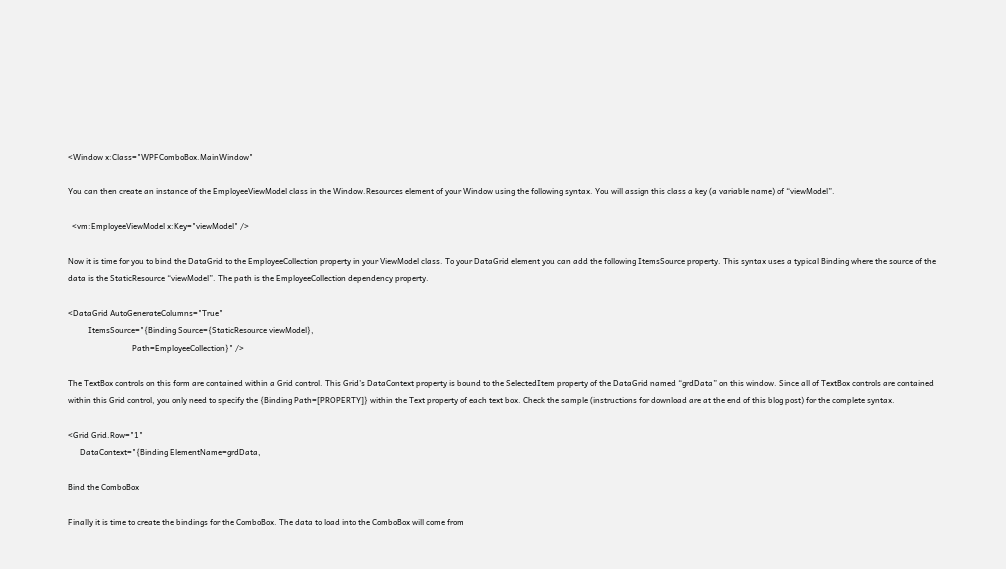<Window x:Class="WPFComboBox.MainWindow"

You can then create an instance of the EmployeeViewModel class in the Window.Resources element of your Window using the following syntax. You will assign this class a key (a variable name) of “viewModel”.

  <vm:EmployeeViewModel x:Key="viewModel" />

Now it is time for you to bind the DataGrid to the EmployeeCollection property in your ViewModel class. To your DataGrid element you can add the following ItemsSource property. This syntax uses a typical Binding where the source of the data is the StaticResource “viewModel”. The path is the EmployeeCollection dependency property.

<DataGrid AutoGenerateColumns="True"
          ItemsSource="{Binding Source={StaticResource viewModel},
                                Path=EmployeeCollection}" />

The TextBox controls on this form are contained within a Grid control. This Grid’s DataContext property is bound to the SelectedItem property of the DataGrid named “grdData” on this window. Since all of TextBox controls are contained within this Grid control, you only need to specify the {Binding Path=[PROPERTY]} within the Text property of each text box. Check the sample (instructions for download are at the end of this blog post) for the complete syntax.

<Grid Grid.Row="1"
      DataContext="{Binding ElementName=grdData,

Bind the ComboBox

Finally it is time to create the bindings for the ComboBox. The data to load into the ComboBox will come from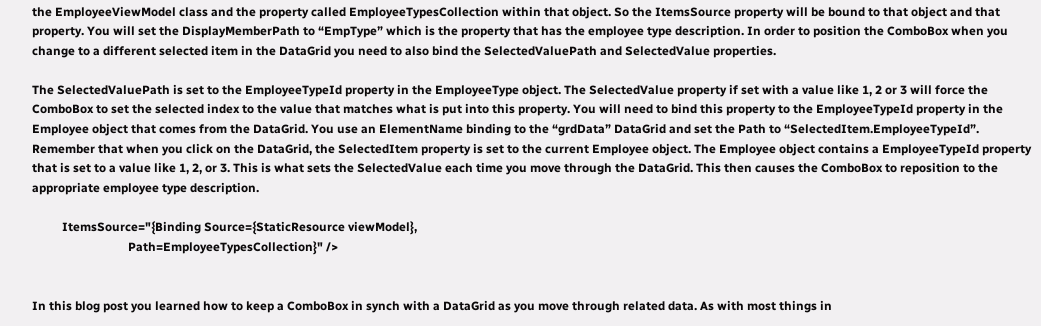the EmployeeViewModel class and the property called EmployeeTypesCollection within that object. So the ItemsSource property will be bound to that object and that property. You will set the DisplayMemberPath to “EmpType” which is the property that has the employee type description. In order to position the ComboBox when you change to a different selected item in the DataGrid you need to also bind the SelectedValuePath and SelectedValue properties.

The SelectedValuePath is set to the EmployeeTypeId property in the EmployeeType object. The SelectedValue property if set with a value like 1, 2 or 3 will force the ComboBox to set the selected index to the value that matches what is put into this property. You will need to bind this property to the EmployeeTypeId property in the Employee object that comes from the DataGrid. You use an ElementName binding to the “grdData” DataGrid and set the Path to “SelectedItem.EmployeeTypeId”. Remember that when you click on the DataGrid, the SelectedItem property is set to the current Employee object. The Employee object contains a EmployeeTypeId property that is set to a value like 1, 2, or 3. This is what sets the SelectedValue each time you move through the DataGrid. This then causes the ComboBox to reposition to the appropriate employee type description.

          ItemsSource="{Binding Source={StaticResource viewModel},
                                Path=EmployeeTypesCollection}" />


In this blog post you learned how to keep a ComboBox in synch with a DataGrid as you move through related data. As with most things in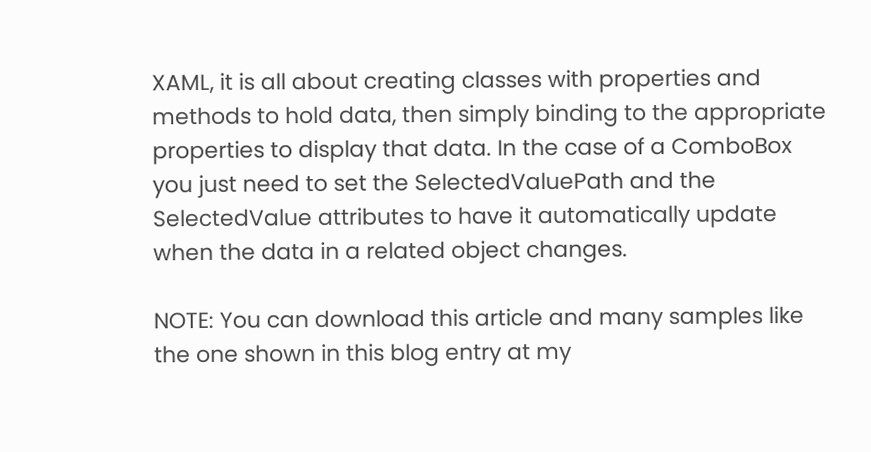XAML, it is all about creating classes with properties and methods to hold data, then simply binding to the appropriate properties to display that data. In the case of a ComboBox you just need to set the SelectedValuePath and the SelectedValue attributes to have it automatically update when the data in a related object changes.

NOTE: You can download this article and many samples like the one shown in this blog entry at my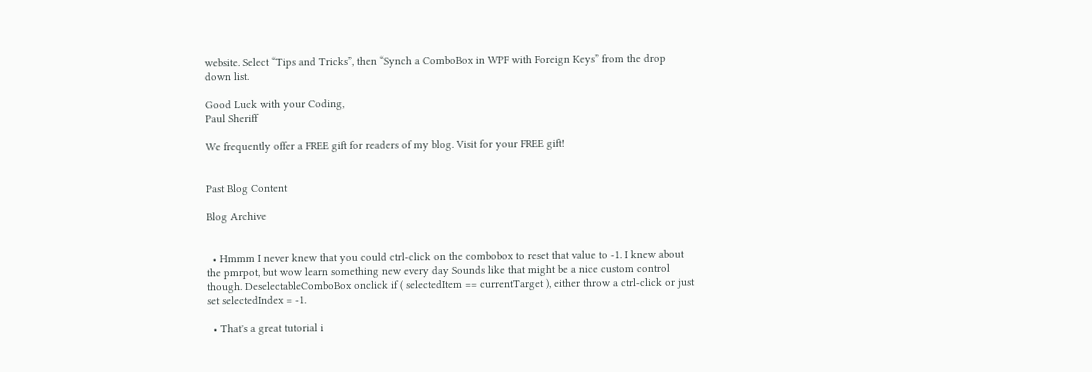website. Select “Tips and Tricks”, then “Synch a ComboBox in WPF with Foreign Keys” from the drop down list.

Good Luck with your Coding,
Paul Sheriff

We frequently offer a FREE gift for readers of my blog. Visit for your FREE gift!


Past Blog Content

Blog Archive


  • Hmmm I never knew that you could ctrl-click on the combobox to reset that value to -1. I knew about the pmrpot, but wow learn something new every day Sounds like that might be a nice custom control though. DeselectableComboBox onclick if ( selectedItem == currentTarget ), either throw a ctrl-click or just set selectedIndex = -1.

  • That's a great tutorial i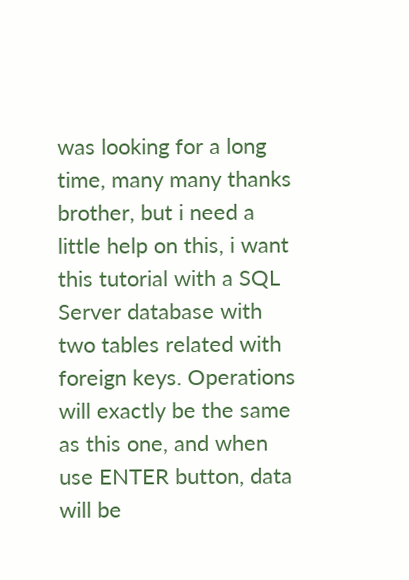was looking for a long time, many many thanks brother, but i need a little help on this, i want this tutorial with a SQL Server database with two tables related with foreign keys. Operations will exactly be the same as this one, and when use ENTER button, data will be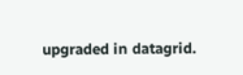upgraded in datagrid.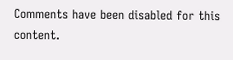Comments have been disabled for this content.